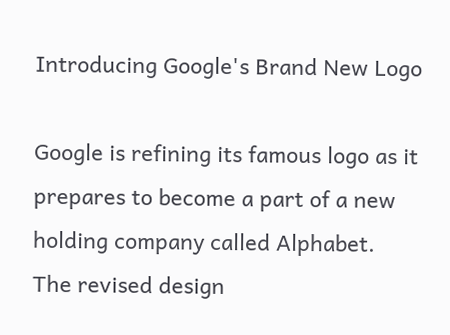Introducing Google's Brand New Logo

Google is refining its famous logo as it prepares to become a part of a new holding company called Alphabet.
The revised design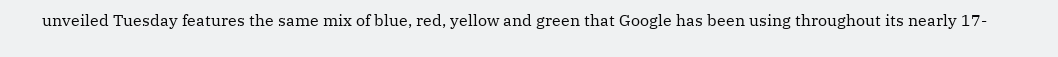unveiled Tuesday features the same mix of blue, red, yellow and green that Google has been using throughout its nearly 17-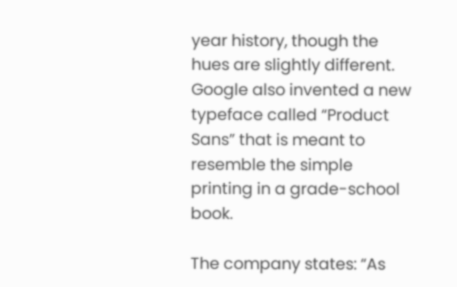year history, though the hues are slightly different.
Google also invented a new typeface called “Product Sans” that is meant to resemble the simple printing in a grade-school book.

The company states: “As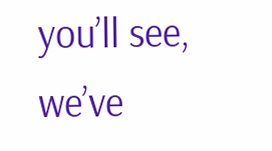you’ll see, we’ve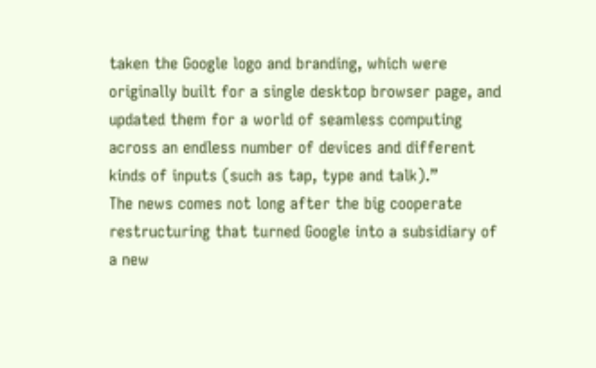taken the Google logo and branding, which were originally built for a single desktop browser page, and updated them for a world of seamless computing across an endless number of devices and different kinds of inputs (such as tap, type and talk).”
The news comes not long after the big cooperate restructuring that turned Google into a subsidiary of a new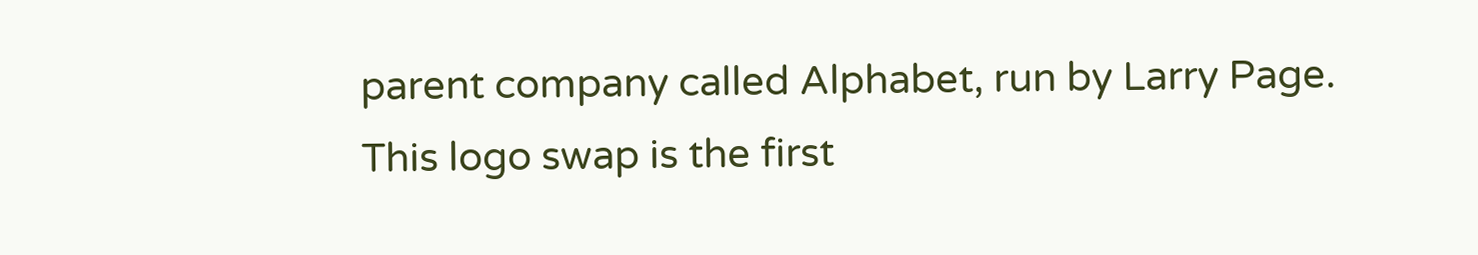parent company called Alphabet, run by Larry Page. This logo swap is the first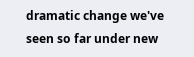dramatic change we've seen so far under new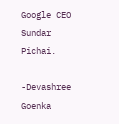Google CEO Sundar Pichai.

-Devashree Goenka